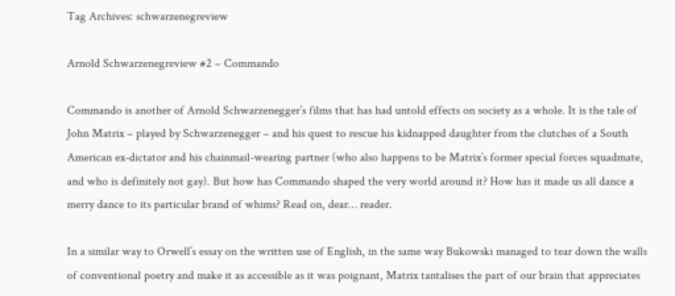Tag Archives: schwarzenegreview

Arnold Schwarzenegreview #2 – Commando

Commando is another of Arnold Schwarzenegger’s films that has had untold effects on society as a whole. It is the tale of John Matrix – played by Schwarzenegger – and his quest to rescue his kidnapped daughter from the clutches of a South American ex-dictator and his chainmail-wearing partner (who also happens to be Matrix’s former special forces squadmate, and who is definitely not gay). But how has Commando shaped the very world around it? How has it made us all dance a merry dance to its particular brand of whims? Read on, dear… reader.

In a similar way to Orwell’s essay on the written use of English, in the same way Bukowski managed to tear down the walls of conventional poetry and make it as accessible as it was poignant, Matrix tantalises the part of our brain that appreciates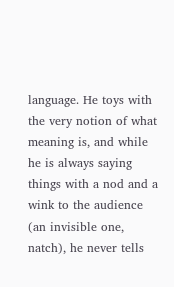language. He toys with the very notion of what meaning is, and while he is always saying things with a nod and a wink to the audience (an invisible one, natch), he never tells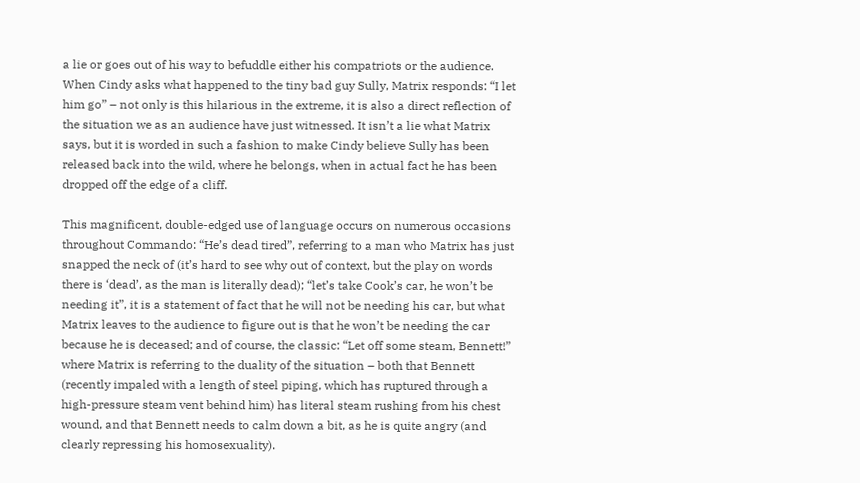a lie or goes out of his way to befuddle either his compatriots or the audience. When Cindy asks what happened to the tiny bad guy Sully, Matrix responds: “I let him go” – not only is this hilarious in the extreme, it is also a direct reflection of the situation we as an audience have just witnessed. It isn’t a lie what Matrix says, but it is worded in such a fashion to make Cindy believe Sully has been released back into the wild, where he belongs, when in actual fact he has been dropped off the edge of a cliff.

This magnificent, double-edged use of language occurs on numerous occasions throughout Commando: “He’s dead tired”, referring to a man who Matrix has just snapped the neck of (it’s hard to see why out of context, but the play on words there is ‘dead’, as the man is literally dead); “let’s take Cook’s car, he won’t be needing it”, it is a statement of fact that he will not be needing his car, but what Matrix leaves to the audience to figure out is that he won’t be needing the car because he is deceased; and of course, the classic: “Let off some steam, Bennett!” where Matrix is referring to the duality of the situation – both that Bennett (recently impaled with a length of steel piping, which has ruptured through a high-pressure steam vent behind him) has literal steam rushing from his chest wound, and that Bennett needs to calm down a bit, as he is quite angry (and clearly repressing his homosexuality).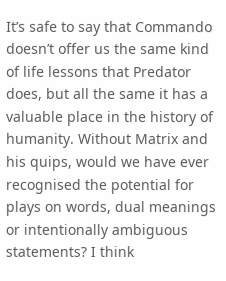It’s safe to say that Commando doesn’t offer us the same kind of life lessons that Predator does, but all the same it has a valuable place in the history of humanity. Without Matrix and his quips, would we have ever recognised the potential for plays on words, dual meanings or intentionally ambiguous statements? I think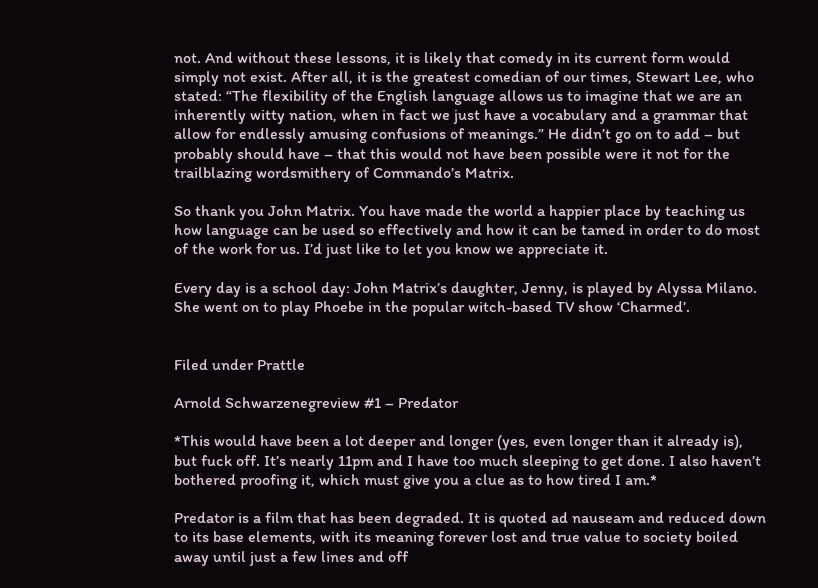not. And without these lessons, it is likely that comedy in its current form would simply not exist. After all, it is the greatest comedian of our times, Stewart Lee, who stated: “The flexibility of the English language allows us to imagine that we are an inherently witty nation, when in fact we just have a vocabulary and a grammar that allow for endlessly amusing confusions of meanings.” He didn’t go on to add – but probably should have – that this would not have been possible were it not for the trailblazing wordsmithery of Commando’s Matrix.

So thank you John Matrix. You have made the world a happier place by teaching us how language can be used so effectively and how it can be tamed in order to do most of the work for us. I’d just like to let you know we appreciate it.

Every day is a school day: John Matrix’s daughter, Jenny, is played by Alyssa Milano. She went on to play Phoebe in the popular witch-based TV show ‘Charmed’.


Filed under Prattle

Arnold Schwarzenegreview #1 – Predator

*This would have been a lot deeper and longer (yes, even longer than it already is), but fuck off. It’s nearly 11pm and I have too much sleeping to get done. I also haven’t bothered proofing it, which must give you a clue as to how tired I am.*

Predator is a film that has been degraded. It is quoted ad nauseam and reduced down to its base elements, with its meaning forever lost and true value to society boiled away until just a few lines and off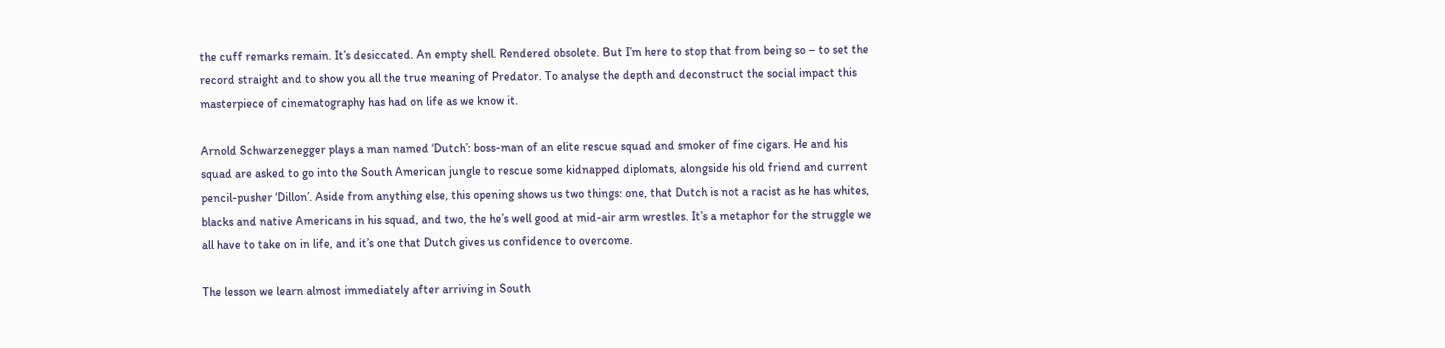the cuff remarks remain. It’s desiccated. An empty shell. Rendered obsolete. But I’m here to stop that from being so – to set the record straight and to show you all the true meaning of Predator. To analyse the depth and deconstruct the social impact this masterpiece of cinematography has had on life as we know it.

Arnold Schwarzenegger plays a man named ‘Dutch’: boss-man of an elite rescue squad and smoker of fine cigars. He and his squad are asked to go into the South American jungle to rescue some kidnapped diplomats, alongside his old friend and current pencil-pusher ‘Dillon’. Aside from anything else, this opening shows us two things: one, that Dutch is not a racist as he has whites, blacks and native Americans in his squad, and two, the he’s well good at mid-air arm wrestles. It’s a metaphor for the struggle we all have to take on in life, and it’s one that Dutch gives us confidence to overcome.

The lesson we learn almost immediately after arriving in South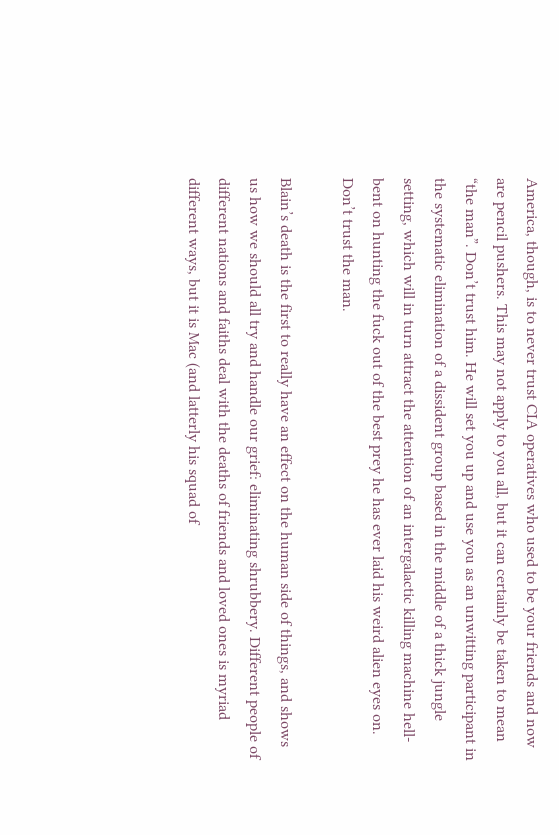America, though, is to never trust CIA operatives who used to be your friends and now are pencil pushers. This may not apply to you all, but it can certainly be taken to mean “the man”. Don’t trust him. He will set you up and use you as an unwitting participant in the systematic elimination of a dissident group based in the middle of a thick jungle setting, which will in turn attract the attention of an intergalactic killing machine hell-bent on hunting the fuck out of the best prey he has ever laid his weird alien eyes on. Don’t trust the man.

Blain’s death is the first to really have an effect on the human side of things, and shows us how we should all try and handle our grief: eliminating shrubbery. Different people of different nations and faiths deal with the deaths of friends and loved ones is myriad different ways, but it is Mac (and latterly his squad of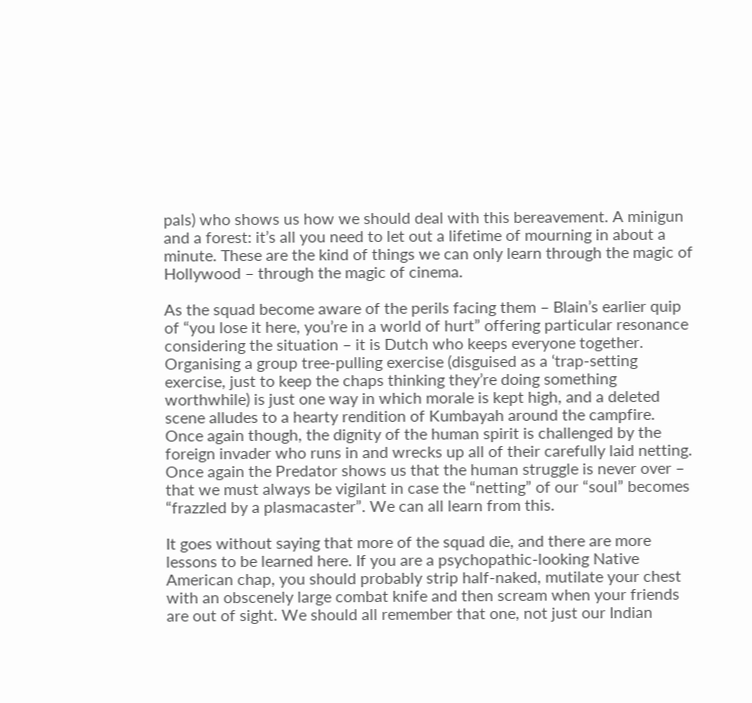pals) who shows us how we should deal with this bereavement. A minigun and a forest: it’s all you need to let out a lifetime of mourning in about a minute. These are the kind of things we can only learn through the magic of Hollywood – through the magic of cinema.

As the squad become aware of the perils facing them – Blain’s earlier quip of “you lose it here, you’re in a world of hurt” offering particular resonance considering the situation – it is Dutch who keeps everyone together. Organising a group tree-pulling exercise (disguised as a ‘trap-setting exercise, just to keep the chaps thinking they’re doing something worthwhile) is just one way in which morale is kept high, and a deleted scene alludes to a hearty rendition of Kumbayah around the campfire. Once again though, the dignity of the human spirit is challenged by the foreign invader who runs in and wrecks up all of their carefully laid netting. Once again the Predator shows us that the human struggle is never over – that we must always be vigilant in case the “netting” of our “soul” becomes “frazzled by a plasmacaster”. We can all learn from this.

It goes without saying that more of the squad die, and there are more lessons to be learned here. If you are a psychopathic-looking Native American chap, you should probably strip half-naked, mutilate your chest with an obscenely large combat knife and then scream when your friends are out of sight. We should all remember that one, not just our Indian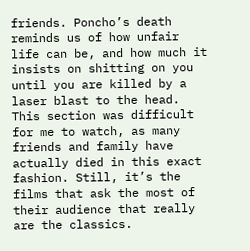friends. Poncho’s death reminds us of how unfair life can be, and how much it insists on shitting on you until you are killed by a laser blast to the head. This section was difficult for me to watch, as many friends and family have actually died in this exact fashion. Still, it’s the films that ask the most of their audience that really are the classics.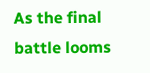As the final battle looms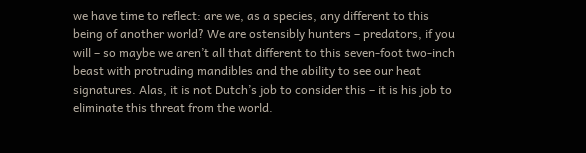we have time to reflect: are we, as a species, any different to this being of another world? We are ostensibly hunters – predators, if you will – so maybe we aren’t all that different to this seven-foot two-inch beast with protruding mandibles and the ability to see our heat signatures. Alas, it is not Dutch’s job to consider this – it is his job to eliminate this threat from the world.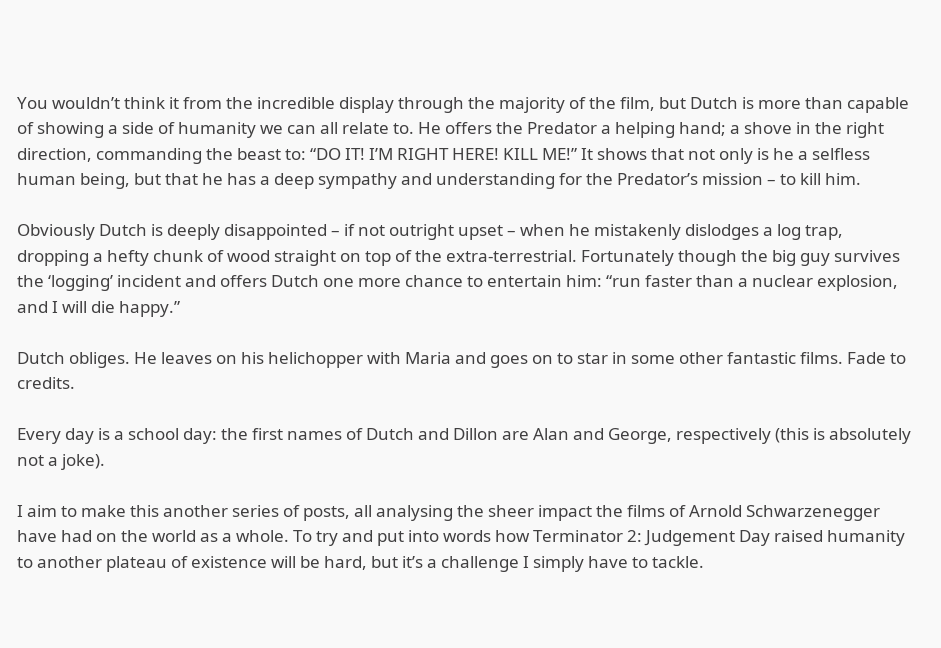You wouldn’t think it from the incredible display through the majority of the film, but Dutch is more than capable of showing a side of humanity we can all relate to. He offers the Predator a helping hand; a shove in the right direction, commanding the beast to: “DO IT! I’M RIGHT HERE! KILL ME!” It shows that not only is he a selfless human being, but that he has a deep sympathy and understanding for the Predator’s mission – to kill him.

Obviously Dutch is deeply disappointed – if not outright upset – when he mistakenly dislodges a log trap, dropping a hefty chunk of wood straight on top of the extra-terrestrial. Fortunately though the big guy survives the ‘logging’ incident and offers Dutch one more chance to entertain him: “run faster than a nuclear explosion, and I will die happy.”

Dutch obliges. He leaves on his helichopper with Maria and goes on to star in some other fantastic films. Fade to credits.

Every day is a school day: the first names of Dutch and Dillon are Alan and George, respectively (this is absolutely not a joke).

I aim to make this another series of posts, all analysing the sheer impact the films of Arnold Schwarzenegger have had on the world as a whole. To try and put into words how Terminator 2: Judgement Day raised humanity to another plateau of existence will be hard, but it’s a challenge I simply have to tackle.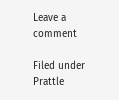Leave a comment

Filed under Prattle